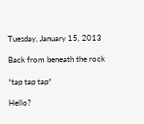Tuesday, January 15, 2013

Back from beneath the rock

*tap tap tap*

Hello?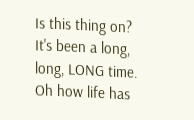Is this thing on? It's been a long, long, LONG time. Oh how life has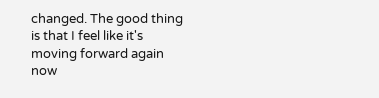changed. The good thing is that I feel like it's moving forward again now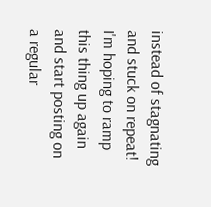instead of stagnating and stuck on repeat! I'm hoping to ramp this thing up again and start posting on a regular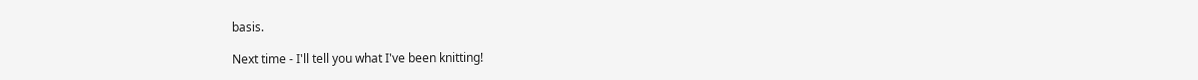basis.

Next time - I'll tell you what I've been knitting!